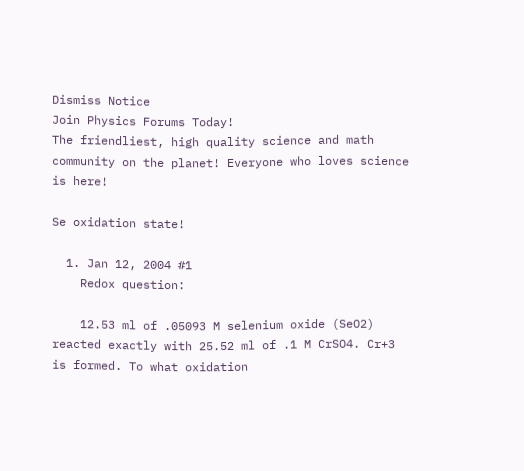Dismiss Notice
Join Physics Forums Today!
The friendliest, high quality science and math community on the planet! Everyone who loves science is here!

Se oxidation state!

  1. Jan 12, 2004 #1
    Redox question:

    12.53 ml of .05093 M selenium oxide (SeO2) reacted exactly with 25.52 ml of .1 M CrSO4. Cr+3 is formed. To what oxidation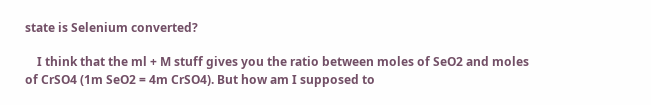state is Selenium converted?

    I think that the ml + M stuff gives you the ratio between moles of SeO2 and moles of CrSO4 (1m SeO2 = 4m CrSO4). But how am I supposed to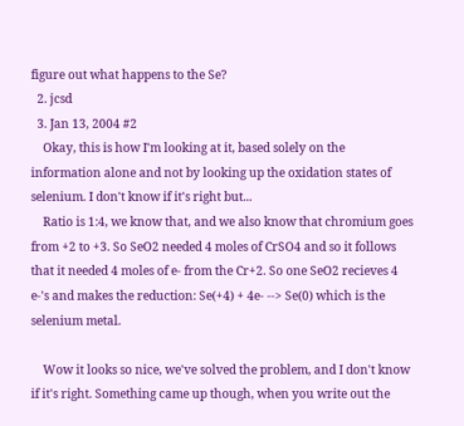figure out what happens to the Se?
  2. jcsd
  3. Jan 13, 2004 #2
    Okay, this is how I'm looking at it, based solely on the information alone and not by looking up the oxidation states of selenium. I don't know if it's right but...
    Ratio is 1:4, we know that, and we also know that chromium goes from +2 to +3. So SeO2 needed 4 moles of CrSO4 and so it follows that it needed 4 moles of e- from the Cr+2. So one SeO2 recieves 4 e-'s and makes the reduction: Se(+4) + 4e- --> Se(0) which is the selenium metal.

    Wow it looks so nice, we've solved the problem, and I don't know if it's right. Something came up though, when you write out the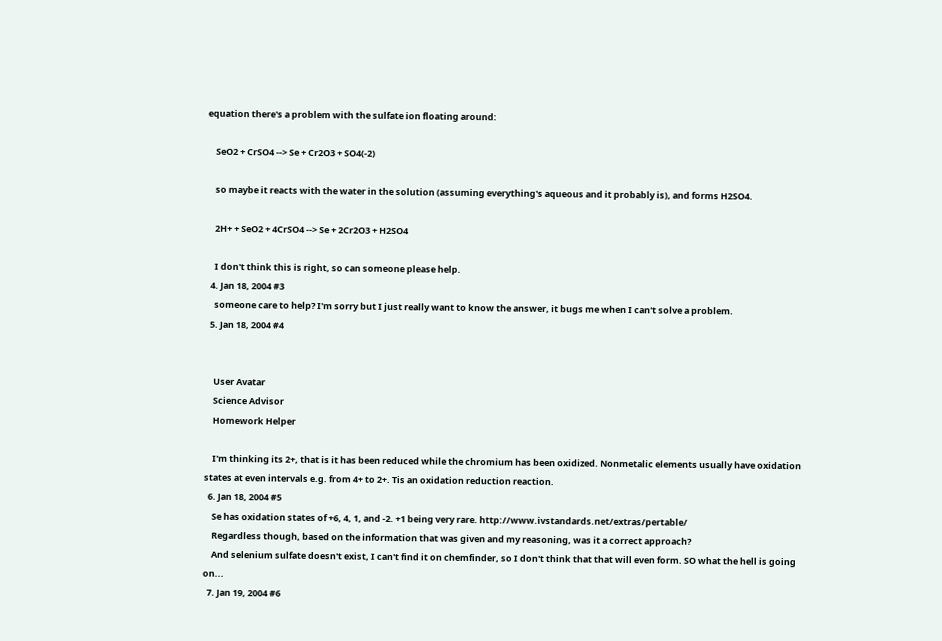equation there's a problem with the sulfate ion floating around:

    SeO2 + CrSO4 --> Se + Cr2O3 + SO4(-2)

    so maybe it reacts with the water in the solution (assuming everything's aqueous and it probably is), and forms H2SO4.

    2H+ + SeO2 + 4CrSO4 --> Se + 2Cr2O3 + H2SO4

    I don't think this is right, so can someone please help.
  4. Jan 18, 2004 #3
    someone care to help? I'm sorry but I just really want to know the answer, it bugs me when I can't solve a problem.
  5. Jan 18, 2004 #4


    User Avatar
    Science Advisor
    Homework Helper

    I'm thinking its 2+, that is it has been reduced while the chromium has been oxidized. Nonmetalic elements usually have oxidation states at even intervals e.g. from 4+ to 2+. Tis an oxidation reduction reaction.
  6. Jan 18, 2004 #5
    Se has oxidation states of +6, 4, 1, and -2. +1 being very rare. http://www.ivstandards.net/extras/pertable/
    Regardless though, based on the information that was given and my reasoning, was it a correct approach?
    And selenium sulfate doesn't exist, I can't find it on chemfinder, so I don't think that that will even form. SO what the hell is going on...
  7. Jan 19, 2004 #6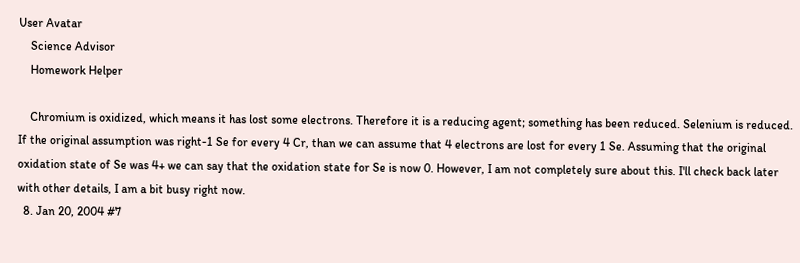User Avatar
    Science Advisor
    Homework Helper

    Chromium is oxidized, which means it has lost some electrons. Therefore it is a reducing agent; something has been reduced. Selenium is reduced. If the original assumption was right-1 Se for every 4 Cr, than we can assume that 4 electrons are lost for every 1 Se. Assuming that the original oxidation state of Se was 4+ we can say that the oxidation state for Se is now 0. However, I am not completely sure about this. I'll check back later with other details, I am a bit busy right now.
  8. Jan 20, 2004 #7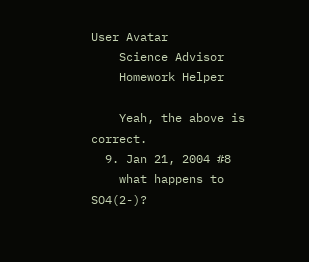User Avatar
    Science Advisor
    Homework Helper

    Yeah, the above is correct.
  9. Jan 21, 2004 #8
    what happens to SO4(2-)?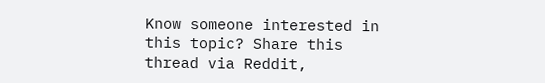Know someone interested in this topic? Share this thread via Reddit,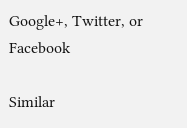Google+, Twitter, or Facebook

Similar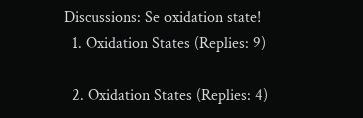Discussions: Se oxidation state!
  1. Oxidation States (Replies: 9)

  2. Oxidation States (Replies: 4)